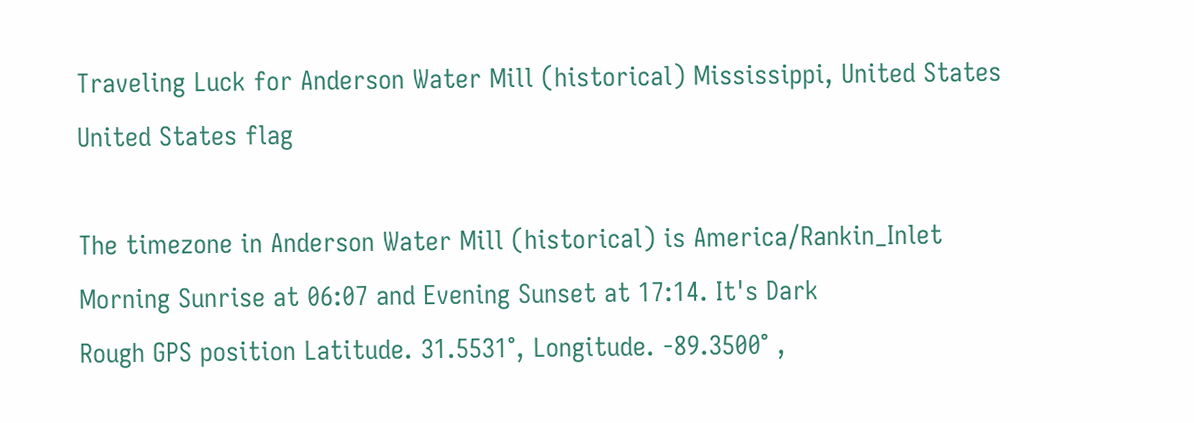Traveling Luck for Anderson Water Mill (historical) Mississippi, United States United States flag

The timezone in Anderson Water Mill (historical) is America/Rankin_Inlet
Morning Sunrise at 06:07 and Evening Sunset at 17:14. It's Dark
Rough GPS position Latitude. 31.5531°, Longitude. -89.3500° ,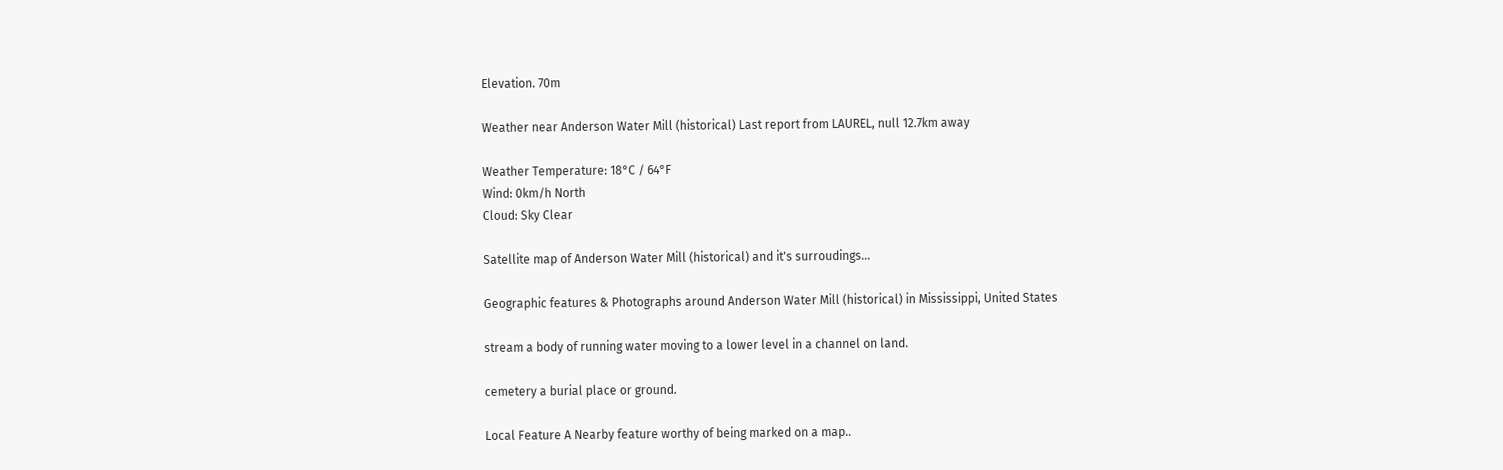Elevation. 70m

Weather near Anderson Water Mill (historical) Last report from LAUREL, null 12.7km away

Weather Temperature: 18°C / 64°F
Wind: 0km/h North
Cloud: Sky Clear

Satellite map of Anderson Water Mill (historical) and it's surroudings...

Geographic features & Photographs around Anderson Water Mill (historical) in Mississippi, United States

stream a body of running water moving to a lower level in a channel on land.

cemetery a burial place or ground.

Local Feature A Nearby feature worthy of being marked on a map..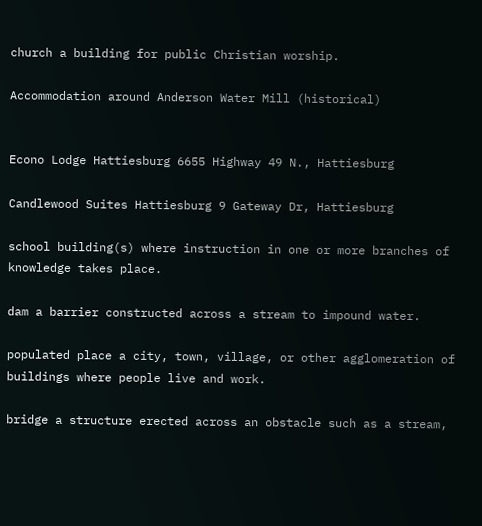church a building for public Christian worship.

Accommodation around Anderson Water Mill (historical)


Econo Lodge Hattiesburg 6655 Highway 49 N., Hattiesburg

Candlewood Suites Hattiesburg 9 Gateway Dr, Hattiesburg

school building(s) where instruction in one or more branches of knowledge takes place.

dam a barrier constructed across a stream to impound water.

populated place a city, town, village, or other agglomeration of buildings where people live and work.

bridge a structure erected across an obstacle such as a stream,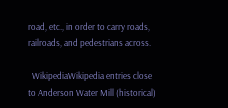road, etc., in order to carry roads, railroads, and pedestrians across.

  WikipediaWikipedia entries close to Anderson Water Mill (historical)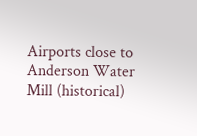Airports close to Anderson Water Mill (historical)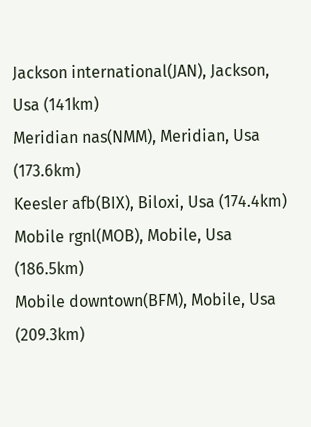Jackson international(JAN), Jackson, Usa (141km)
Meridian nas(NMM), Meridian, Usa (173.6km)
Keesler afb(BIX), Biloxi, Usa (174.4km)
Mobile rgnl(MOB), Mobile, Usa (186.5km)
Mobile downtown(BFM), Mobile, Usa (209.3km)